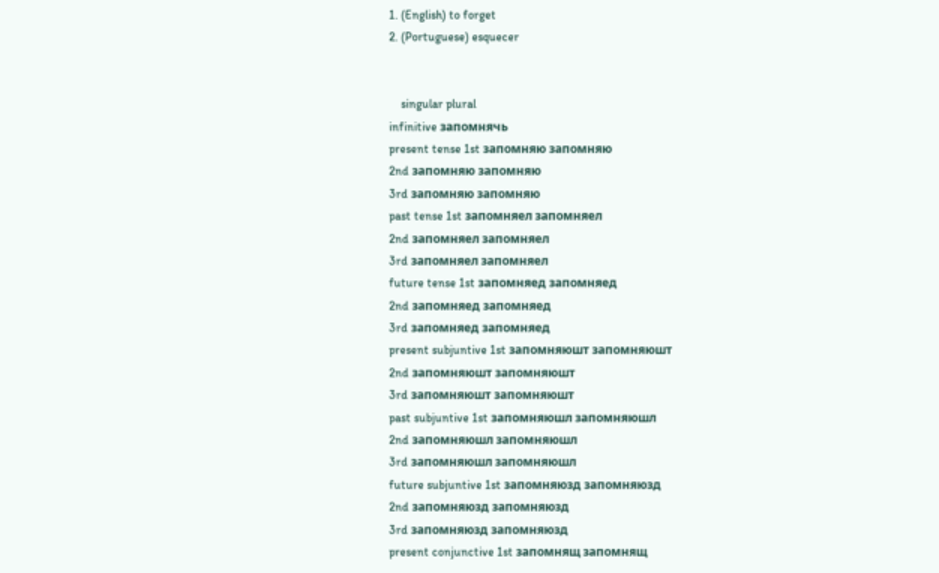1. (English) to forget
2. (Portuguese) esquecer


    singular plural
infinitive запомнячь
present tense 1st запомняю запомняю
2nd запомняю запомняю
3rd запомняю запомняю
past tense 1st запомняел запомняел
2nd запомняел запомняел
3rd запомняел запомняел
future tense 1st запомняед запомняед
2nd запомняед запомняед
3rd запомняед запомняед
present subjuntive 1st запомняюшт запомняюшт
2nd запомняюшт запомняюшт
3rd запомняюшт запомняюшт
past subjuntive 1st запомняюшл запомняюшл
2nd запомняюшл запомняюшл
3rd запомняюшл запомняюшл
future subjuntive 1st запомняюзд запомняюзд
2nd запомняюзд запомняюзд
3rd запомняюзд запомняюзд
present conjunctive 1st запомнящ запомнящ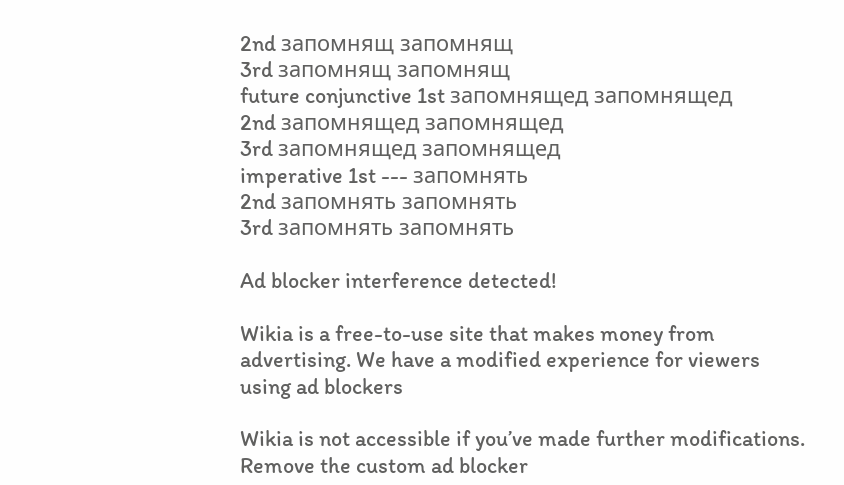2nd запомнящ запомнящ
3rd запомнящ запомнящ
future conjunctive 1st запомнящед запомнящед
2nd запомнящед запомнящед
3rd запомнящед запомнящед
imperative 1st --- запомнять
2nd запомнять запомнять
3rd запомнять запомнять

Ad blocker interference detected!

Wikia is a free-to-use site that makes money from advertising. We have a modified experience for viewers using ad blockers

Wikia is not accessible if you’ve made further modifications. Remove the custom ad blocker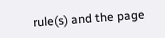rule(s) and the page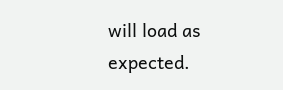will load as expected.